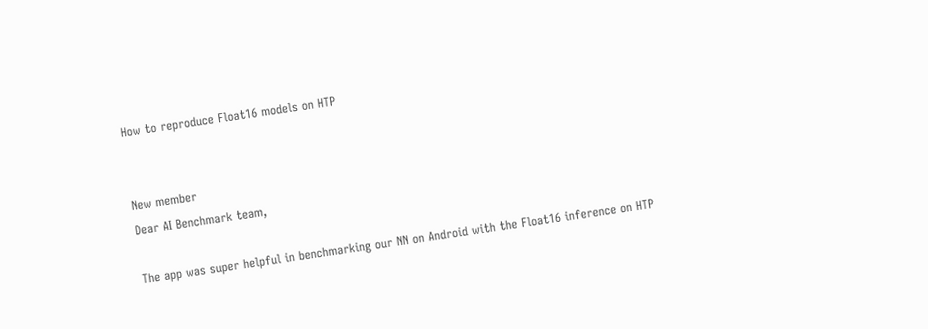How to reproduce Float16 models on HTP


New member
Dear AI Benchmark team,

The app was super helpful in benchmarking our NN on Android with the Float16 inference on HTP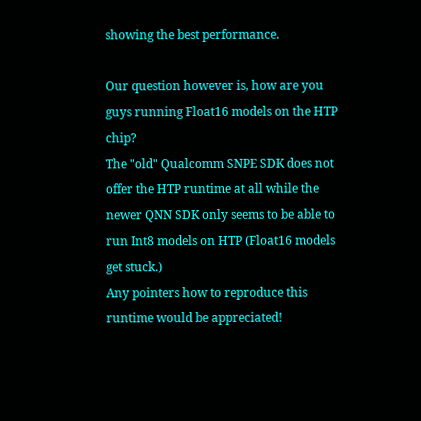showing the best performance.

Our question however is, how are you guys running Float16 models on the HTP chip?
The "old" Qualcomm SNPE SDK does not offer the HTP runtime at all while the newer QNN SDK only seems to be able to run Int8 models on HTP (Float16 models get stuck.)
Any pointers how to reproduce this runtime would be appreciated!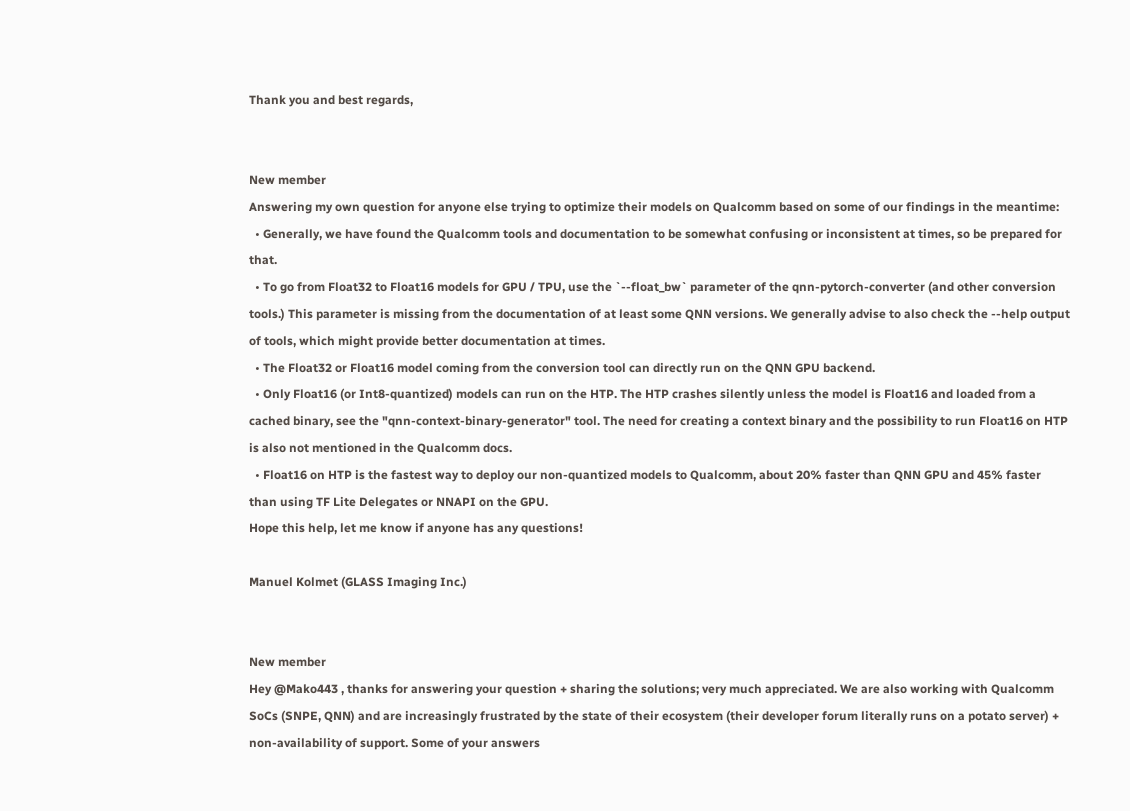Thank you and best regards,


New member
Answering my own question for anyone else trying to optimize their models on Qualcomm based on some of our findings in the meantime:
  • Generally, we have found the Qualcomm tools and documentation to be somewhat confusing or inconsistent at times, so be prepared for that.
  • To go from Float32 to Float16 models for GPU / TPU, use the `--float_bw` parameter of the qnn-pytorch-converter (and other conversion tools.) This parameter is missing from the documentation of at least some QNN versions. We generally advise to also check the --help output of tools, which might provide better documentation at times.
  • The Float32 or Float16 model coming from the conversion tool can directly run on the QNN GPU backend.
  • Only Float16 (or Int8-quantized) models can run on the HTP. The HTP crashes silently unless the model is Float16 and loaded from a cached binary, see the "qnn-context-binary-generator" tool. The need for creating a context binary and the possibility to run Float16 on HTP is also not mentioned in the Qualcomm docs.
  • Float16 on HTP is the fastest way to deploy our non-quantized models to Qualcomm, about 20% faster than QNN GPU and 45% faster than using TF Lite Delegates or NNAPI on the GPU.
Hope this help, let me know if anyone has any questions!

Manuel Kolmet (GLASS Imaging Inc.)


New member
Hey @Mako443 , thanks for answering your question + sharing the solutions; very much appreciated. We are also working with Qualcomm SoCs (SNPE, QNN) and are increasingly frustrated by the state of their ecosystem (their developer forum literally runs on a potato server) + non-availability of support. Some of your answers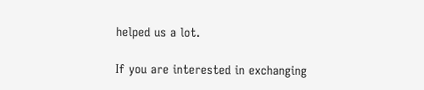helped us a lot.

If you are interested in exchanging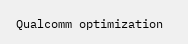Qualcomm optimization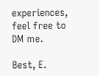experiences, feel free to DM me.

Best, E.